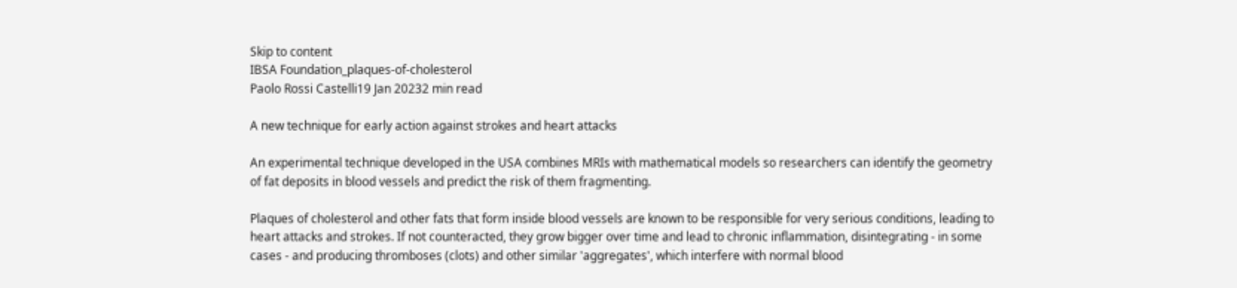Skip to content
IBSA Foundation_plaques-of-cholesterol
Paolo Rossi Castelli19 Jan 20232 min read

A new technique for early action against strokes and heart attacks

An experimental technique developed in the USA combines MRIs with mathematical models so researchers can identify the geometry of fat deposits in blood vessels and predict the risk of them fragmenting.

Plaques of cholesterol and other fats that form inside blood vessels are known to be responsible for very serious conditions, leading to heart attacks and strokes. If not counteracted, they grow bigger over time and lead to chronic inflammation, disintegrating - in some cases - and producing thromboses (clots) and other similar 'aggregates', which interfere with normal blood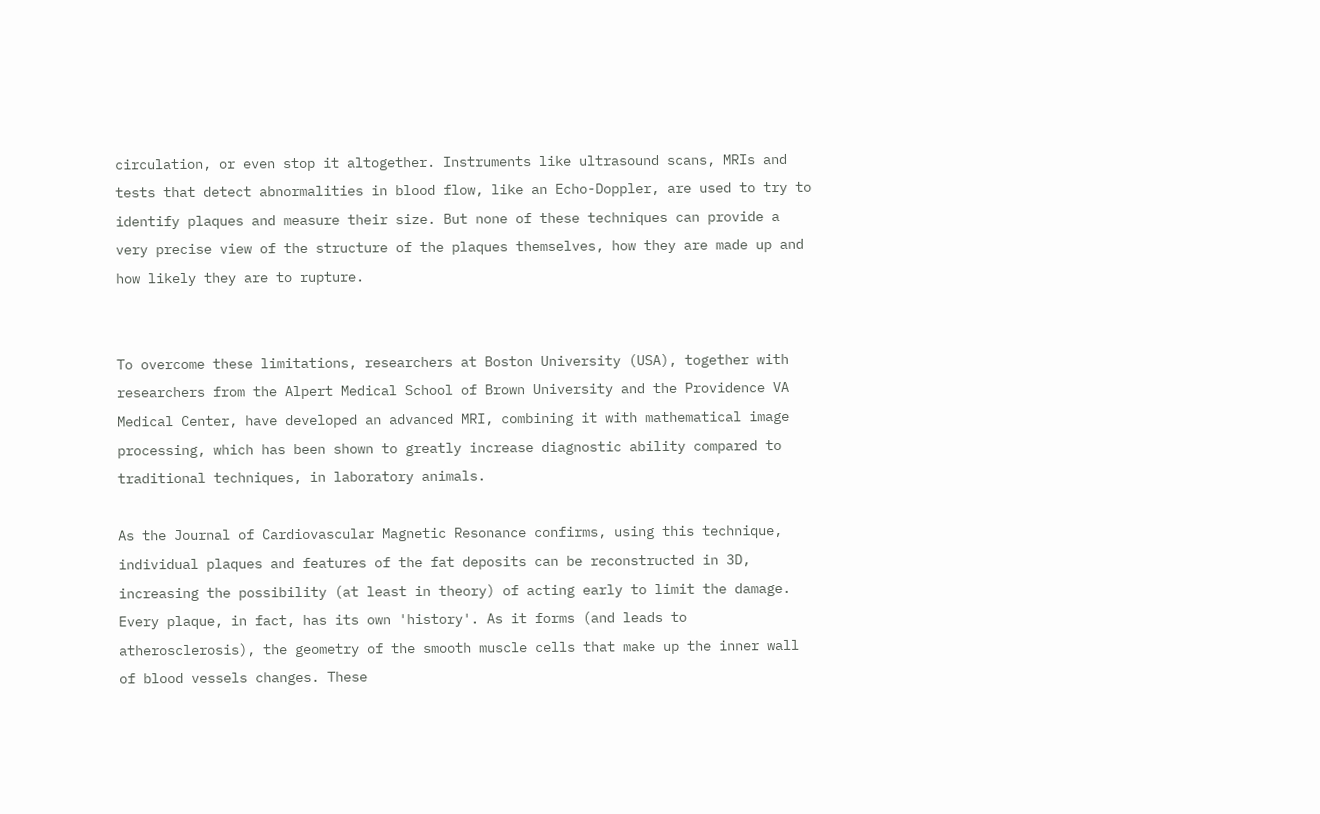circulation, or even stop it altogether. Instruments like ultrasound scans, MRIs and tests that detect abnormalities in blood flow, like an Echo-Doppler, are used to try to identify plaques and measure their size. But none of these techniques can provide a very precise view of the structure of the plaques themselves, how they are made up and how likely they are to rupture.


To overcome these limitations, researchers at Boston University (USA), together with researchers from the Alpert Medical School of Brown University and the Providence VA Medical Center, have developed an advanced MRI, combining it with mathematical image processing, which has been shown to greatly increase diagnostic ability compared to traditional techniques, in laboratory animals.

As the Journal of Cardiovascular Magnetic Resonance confirms, using this technique, individual plaques and features of the fat deposits can be reconstructed in 3D, increasing the possibility (at least in theory) of acting early to limit the damage. Every plaque, in fact, has its own 'history'. As it forms (and leads to atherosclerosis), the geometry of the smooth muscle cells that make up the inner wall of blood vessels changes. These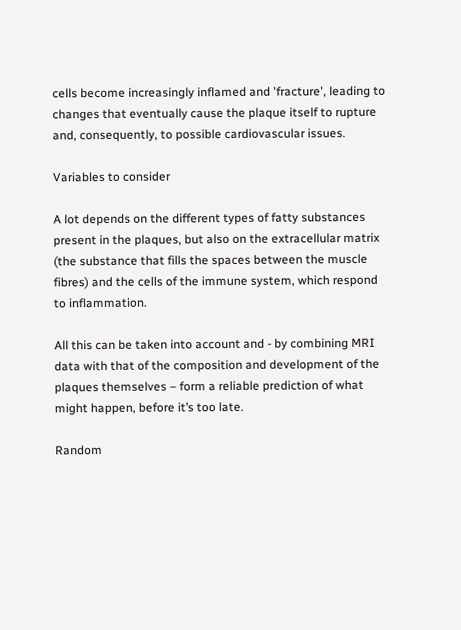cells become increasingly inflamed and 'fracture', leading to changes that eventually cause the plaque itself to rupture and, consequently, to possible cardiovascular issues.

Variables to consider

A lot depends on the different types of fatty substances present in the plaques, but also on the extracellular matrix (the substance that fills the spaces between the muscle fibres) and the cells of the immune system, which respond to inflammation.

All this can be taken into account and - by combining MRI data with that of the composition and development of the plaques themselves – form a reliable prediction of what might happen, before it’s too late.

Random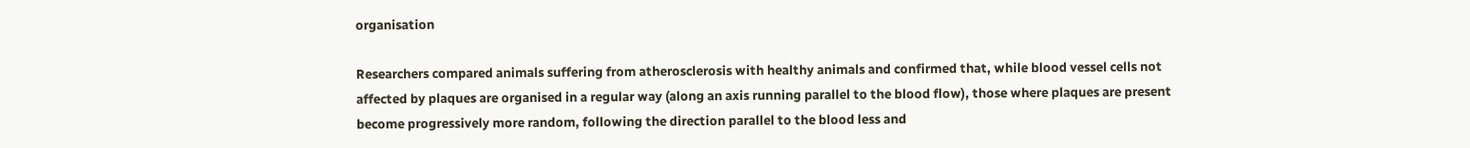organisation

Researchers compared animals suffering from atherosclerosis with healthy animals and confirmed that, while blood vessel cells not affected by plaques are organised in a regular way (along an axis running parallel to the blood flow), those where plaques are present become progressively more random, following the direction parallel to the blood less and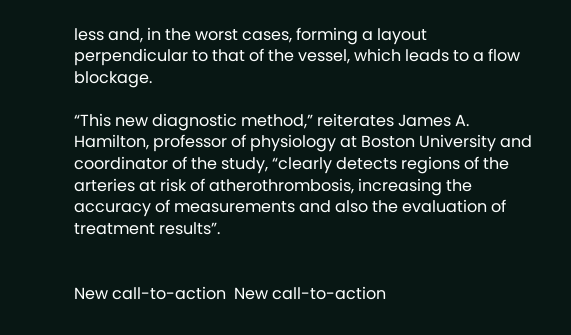less and, in the worst cases, forming a layout perpendicular to that of the vessel, which leads to a flow blockage.

“This new diagnostic method,” reiterates James A. Hamilton, professor of physiology at Boston University and coordinator of the study, “clearly detects regions of the arteries at risk of atherothrombosis, increasing the accuracy of measurements and also the evaluation of treatment results”.


New call-to-action  New call-to-action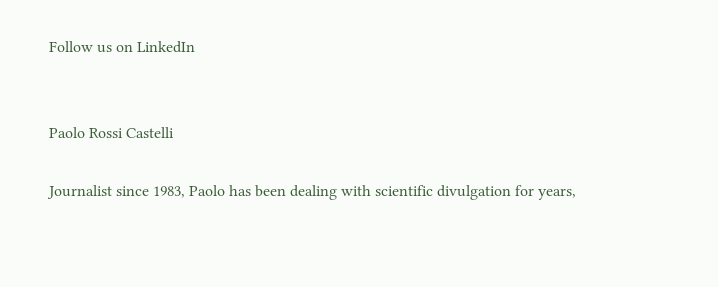Follow us on LinkedIn


Paolo Rossi Castelli

Journalist since 1983, Paolo has been dealing with scientific divulgation for years,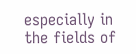especially in the fields of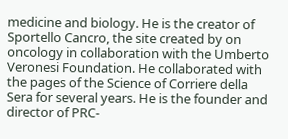medicine and biology. He is the creator of Sportello Cancro, the site created by on oncology in collaboration with the Umberto Veronesi Foundation. He collaborated with the pages of the Science of Corriere della Sera for several years. He is the founder and director of PRC-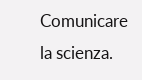Comunicare la scienza.